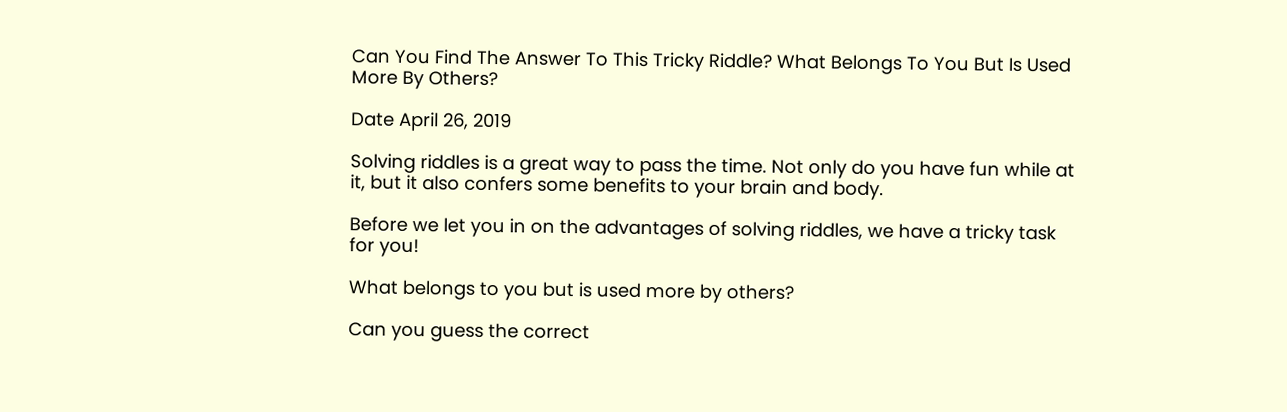Can You Find The Answer To This Tricky Riddle? What Belongs To You But Is Used More By Others?

Date April 26, 2019

Solving riddles is a great way to pass the time. Not only do you have fun while at it, but it also confers some benefits to your brain and body.

Before we let you in on the advantages of solving riddles, we have a tricky task for you!

What belongs to you but is used more by others?

Can you guess the correct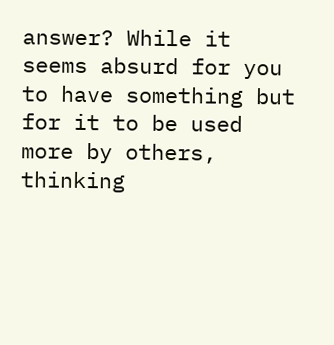answer? While it seems absurd for you to have something but for it to be used more by others, thinking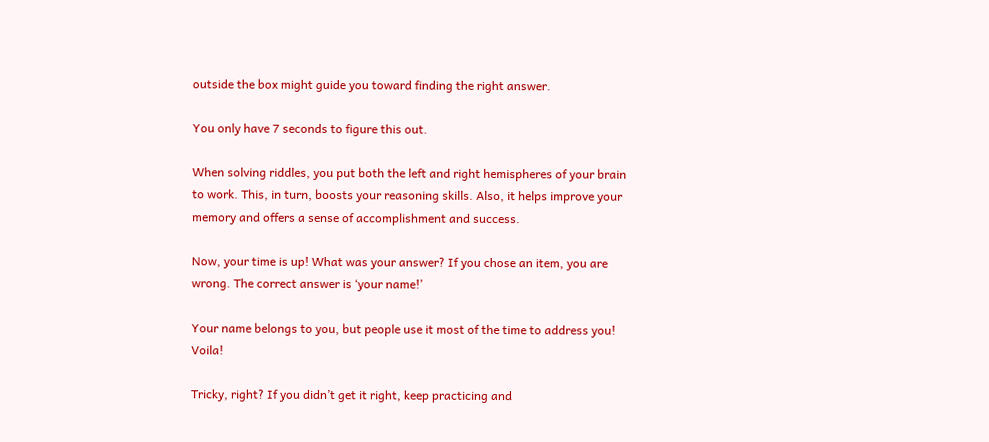outside the box might guide you toward finding the right answer.

You only have 7 seconds to figure this out.

When solving riddles, you put both the left and right hemispheres of your brain to work. This, in turn, boosts your reasoning skills. Also, it helps improve your memory and offers a sense of accomplishment and success.

Now, your time is up! What was your answer? If you chose an item, you are wrong. The correct answer is ‘your name!’

Your name belongs to you, but people use it most of the time to address you! Voila!

Tricky, right? If you didn’t get it right, keep practicing and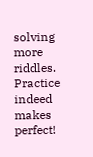solving more riddles. Practice indeed makes perfect!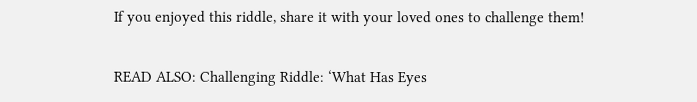If you enjoyed this riddle, share it with your loved ones to challenge them!

READ ALSO: Challenging Riddle: ‘What Has Eyes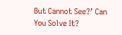But Cannot See?’ Can You Solve It?